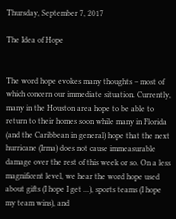Thursday, September 7, 2017

The Idea of Hope


The word hope evokes many thoughts – most of which concern our immediate situation. Currently, many in the Houston area hope to be able to return to their homes soon while many in Florida (and the Caribbean in general) hope that the next hurricane (Irma) does not cause immeasurable damage over the rest of this week or so. On a less magnificent level, we hear the word hope used about gifts (I hope I get ...), sports teams (I hope my team wins), and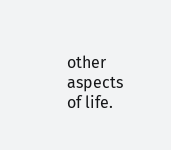other aspects of life.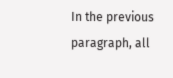In the previous paragraph, all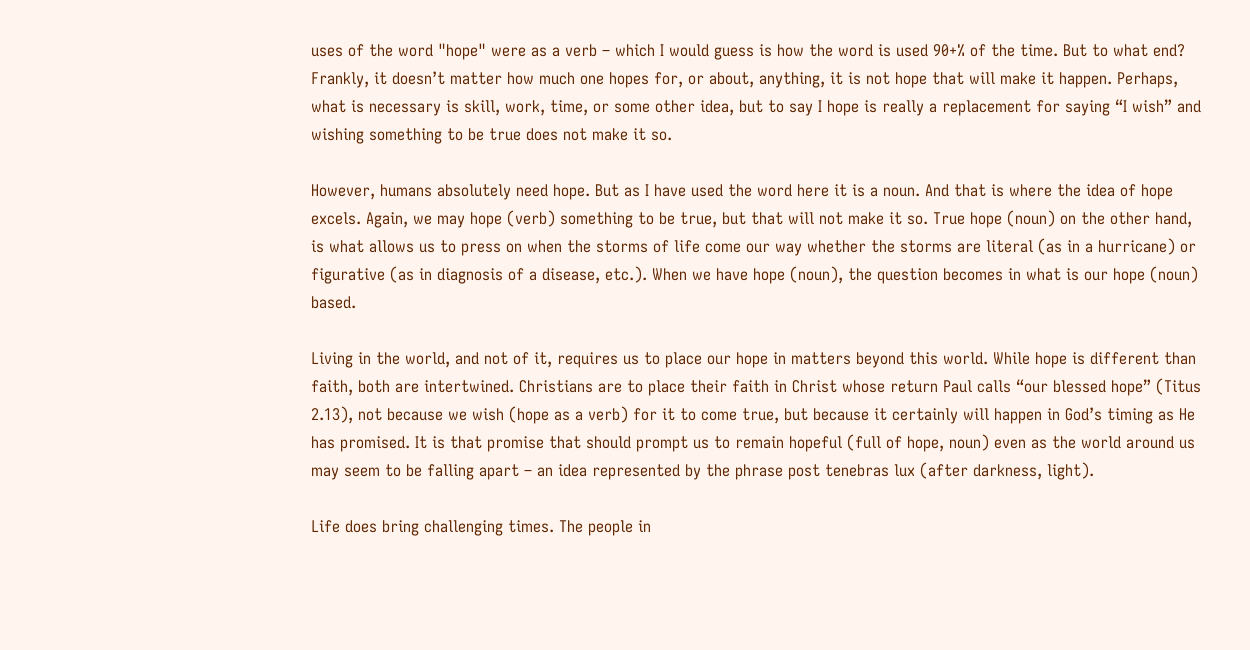uses of the word "hope" were as a verb – which I would guess is how the word is used 90+% of the time. But to what end? Frankly, it doesn’t matter how much one hopes for, or about, anything, it is not hope that will make it happen. Perhaps, what is necessary is skill, work, time, or some other idea, but to say I hope is really a replacement for saying “I wish” and wishing something to be true does not make it so.

However, humans absolutely need hope. But as I have used the word here it is a noun. And that is where the idea of hope excels. Again, we may hope (verb) something to be true, but that will not make it so. True hope (noun) on the other hand, is what allows us to press on when the storms of life come our way whether the storms are literal (as in a hurricane) or figurative (as in diagnosis of a disease, etc.). When we have hope (noun), the question becomes in what is our hope (noun) based.

Living in the world, and not of it, requires us to place our hope in matters beyond this world. While hope is different than faith, both are intertwined. Christians are to place their faith in Christ whose return Paul calls “our blessed hope” (Titus 2.13), not because we wish (hope as a verb) for it to come true, but because it certainly will happen in God’s timing as He has promised. It is that promise that should prompt us to remain hopeful (full of hope, noun) even as the world around us may seem to be falling apart – an idea represented by the phrase post tenebras lux (after darkness, light).

Life does bring challenging times. The people in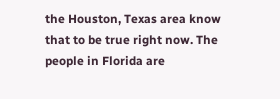the Houston, Texas area know that to be true right now. The people in Florida are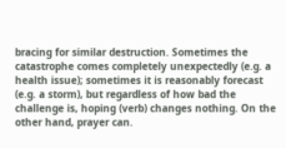bracing for similar destruction. Sometimes the catastrophe comes completely unexpectedly (e.g. a health issue); sometimes it is reasonably forecast (e.g. a storm), but regardless of how bad the challenge is, hoping (verb) changes nothing. On the other hand, prayer can.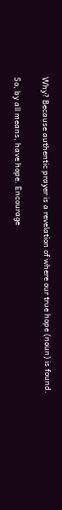Why? Because authentic prayer is a revelation of where our true hope (noun) is found.

So, by all means, have hope. Encourage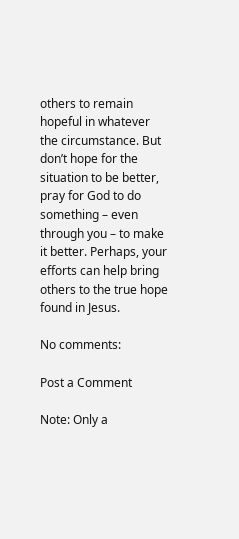others to remain hopeful in whatever the circumstance. But don’t hope for the situation to be better, pray for God to do something – even through you – to make it better. Perhaps, your efforts can help bring others to the true hope found in Jesus.

No comments:

Post a Comment

Note: Only a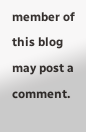member of this blog may post a comment.